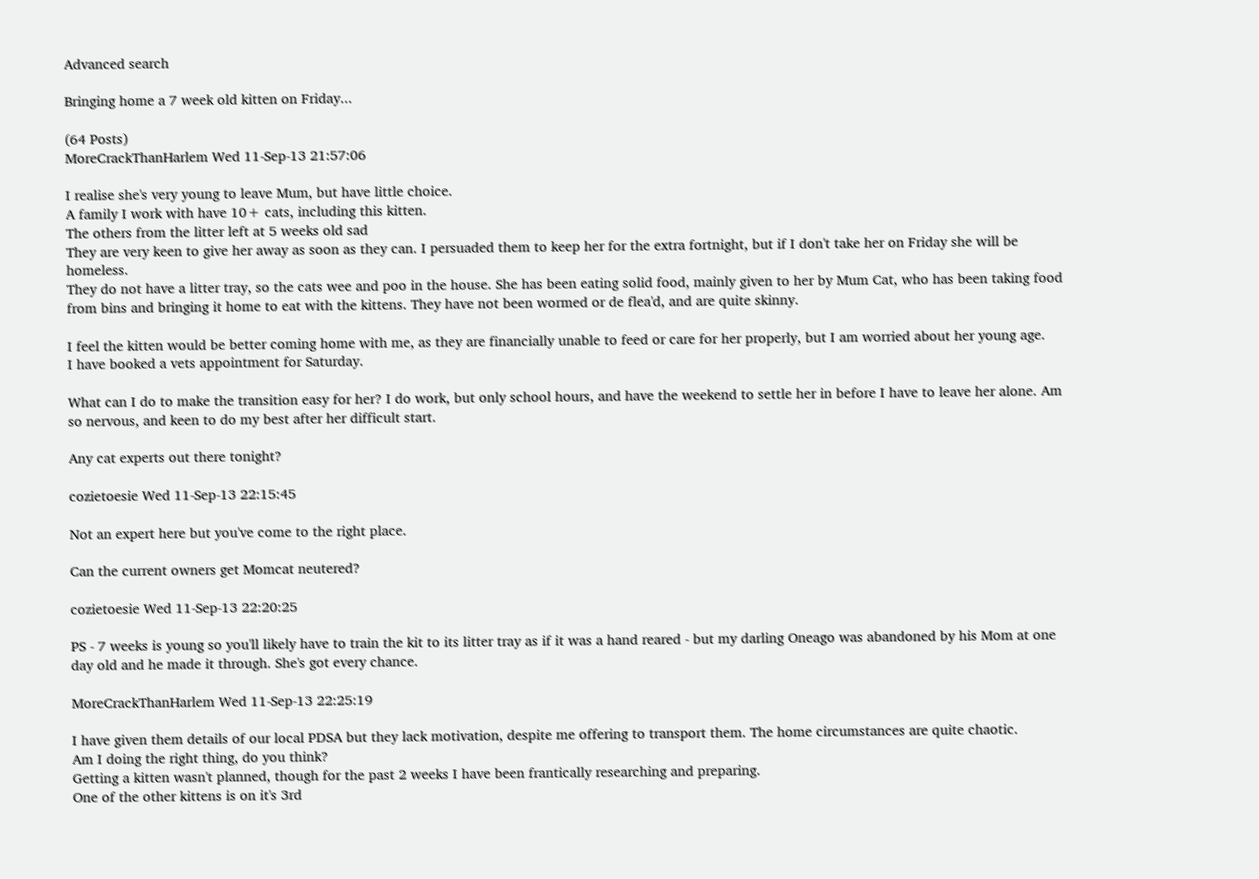Advanced search

Bringing home a 7 week old kitten on Friday...

(64 Posts)
MoreCrackThanHarlem Wed 11-Sep-13 21:57:06

I realise she's very young to leave Mum, but have little choice.
A family I work with have 10+ cats, including this kitten.
The others from the litter left at 5 weeks old sad
They are very keen to give her away as soon as they can. I persuaded them to keep her for the extra fortnight, but if I don't take her on Friday she will be homeless.
They do not have a litter tray, so the cats wee and poo in the house. She has been eating solid food, mainly given to her by Mum Cat, who has been taking food from bins and bringing it home to eat with the kittens. They have not been wormed or de flea'd, and are quite skinny.

I feel the kitten would be better coming home with me, as they are financially unable to feed or care for her properly, but I am worried about her young age.
I have booked a vets appointment for Saturday.

What can I do to make the transition easy for her? I do work, but only school hours, and have the weekend to settle her in before I have to leave her alone. Am so nervous, and keen to do my best after her difficult start.

Any cat experts out there tonight?

cozietoesie Wed 11-Sep-13 22:15:45

Not an expert here but you've come to the right place.

Can the current owners get Momcat neutered?

cozietoesie Wed 11-Sep-13 22:20:25

PS - 7 weeks is young so you'll likely have to train the kit to its litter tray as if it was a hand reared - but my darling Oneago was abandoned by his Mom at one day old and he made it through. She's got every chance.

MoreCrackThanHarlem Wed 11-Sep-13 22:25:19

I have given them details of our local PDSA but they lack motivation, despite me offering to transport them. The home circumstances are quite chaotic.
Am I doing the right thing, do you think?
Getting a kitten wasn't planned, though for the past 2 weeks I have been frantically researching and preparing.
One of the other kittens is on it's 3rd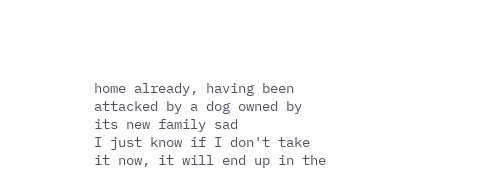home already, having been attacked by a dog owned by its new family sad
I just know if I don't take it now, it will end up in the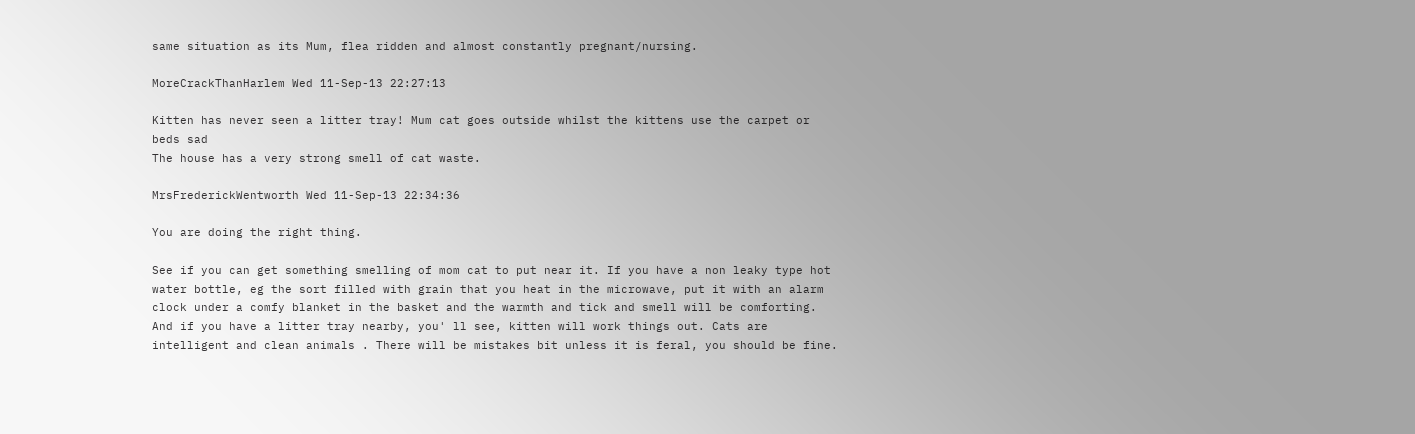same situation as its Mum, flea ridden and almost constantly pregnant/nursing.

MoreCrackThanHarlem Wed 11-Sep-13 22:27:13

Kitten has never seen a litter tray! Mum cat goes outside whilst the kittens use the carpet or beds sad
The house has a very strong smell of cat waste.

MrsFrederickWentworth Wed 11-Sep-13 22:34:36

You are doing the right thing.

See if you can get something smelling of mom cat to put near it. If you have a non leaky type hot water bottle, eg the sort filled with grain that you heat in the microwave, put it with an alarm clock under a comfy blanket in the basket and the warmth and tick and smell will be comforting. And if you have a litter tray nearby, you' ll see, kitten will work things out. Cats are intelligent and clean animals . There will be mistakes bit unless it is feral, you should be fine.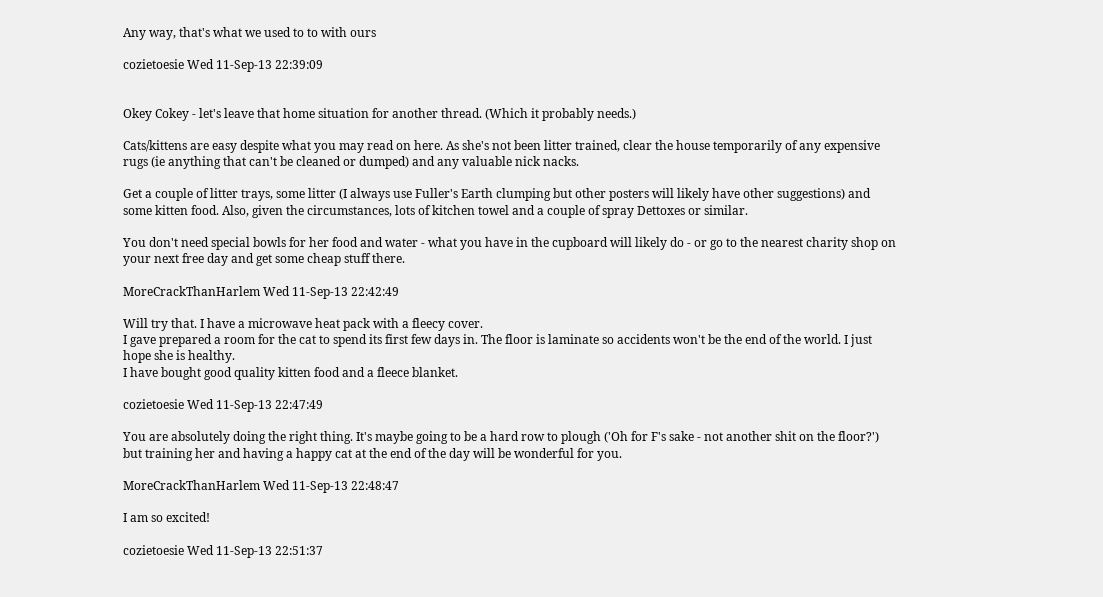Any way, that's what we used to to with ours

cozietoesie Wed 11-Sep-13 22:39:09


Okey Cokey - let's leave that home situation for another thread. (Which it probably needs.)

Cats/kittens are easy despite what you may read on here. As she's not been litter trained, clear the house temporarily of any expensive rugs (ie anything that can't be cleaned or dumped) and any valuable nick nacks.

Get a couple of litter trays, some litter (I always use Fuller's Earth clumping but other posters will likely have other suggestions) and some kitten food. Also, given the circumstances, lots of kitchen towel and a couple of spray Dettoxes or similar.

You don't need special bowls for her food and water - what you have in the cupboard will likely do - or go to the nearest charity shop on your next free day and get some cheap stuff there.

MoreCrackThanHarlem Wed 11-Sep-13 22:42:49

Will try that. I have a microwave heat pack with a fleecy cover.
I gave prepared a room for the cat to spend its first few days in. The floor is laminate so accidents won't be the end of the world. I just hope she is healthy.
I have bought good quality kitten food and a fleece blanket.

cozietoesie Wed 11-Sep-13 22:47:49

You are absolutely doing the right thing. It's maybe going to be a hard row to plough ('Oh for F's sake - not another shit on the floor?') but training her and having a happy cat at the end of the day will be wonderful for you.

MoreCrackThanHarlem Wed 11-Sep-13 22:48:47

I am so excited!

cozietoesie Wed 11-Sep-13 22:51:37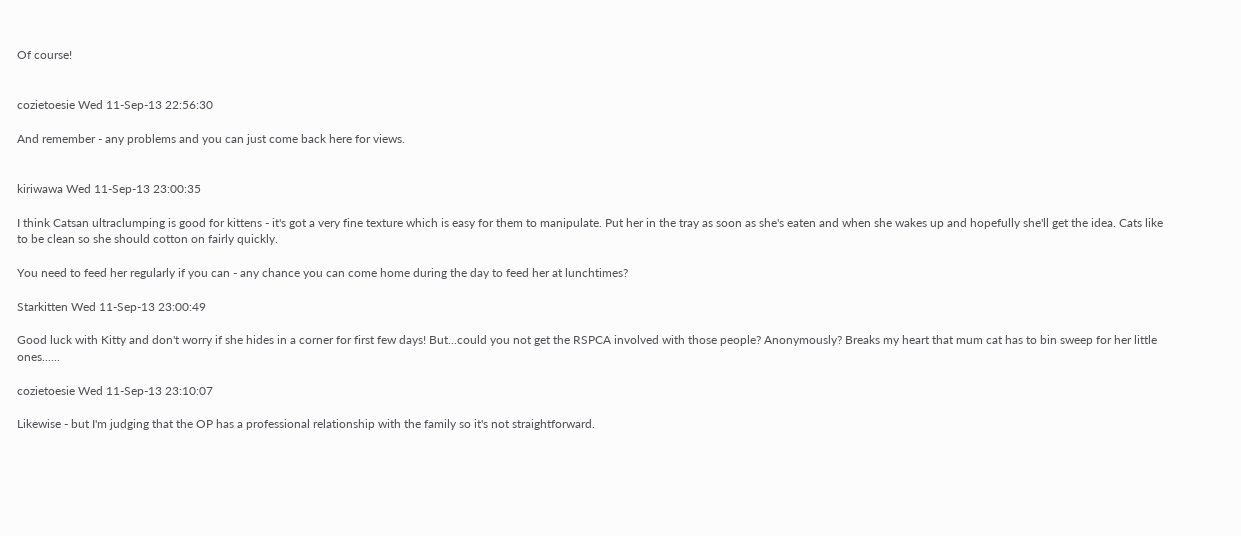Of course!


cozietoesie Wed 11-Sep-13 22:56:30

And remember - any problems and you can just come back here for views.


kiriwawa Wed 11-Sep-13 23:00:35

I think Catsan ultraclumping is good for kittens - it's got a very fine texture which is easy for them to manipulate. Put her in the tray as soon as she's eaten and when she wakes up and hopefully she'll get the idea. Cats like to be clean so she should cotton on fairly quickly.

You need to feed her regularly if you can - any chance you can come home during the day to feed her at lunchtimes?

Starkitten Wed 11-Sep-13 23:00:49

Good luck with Kitty and don't worry if she hides in a corner for first few days! But...could you not get the RSPCA involved with those people? Anonymously? Breaks my heart that mum cat has to bin sweep for her little ones......

cozietoesie Wed 11-Sep-13 23:10:07

Likewise - but I'm judging that the OP has a professional relationship with the family so it's not straightforward.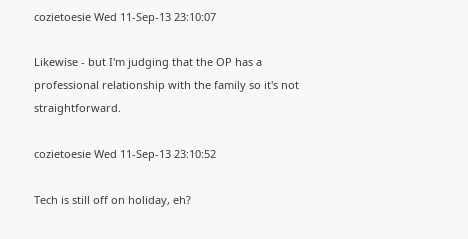cozietoesie Wed 11-Sep-13 23:10:07

Likewise - but I'm judging that the OP has a professional relationship with the family so it's not straightforward.

cozietoesie Wed 11-Sep-13 23:10:52

Tech is still off on holiday, eh?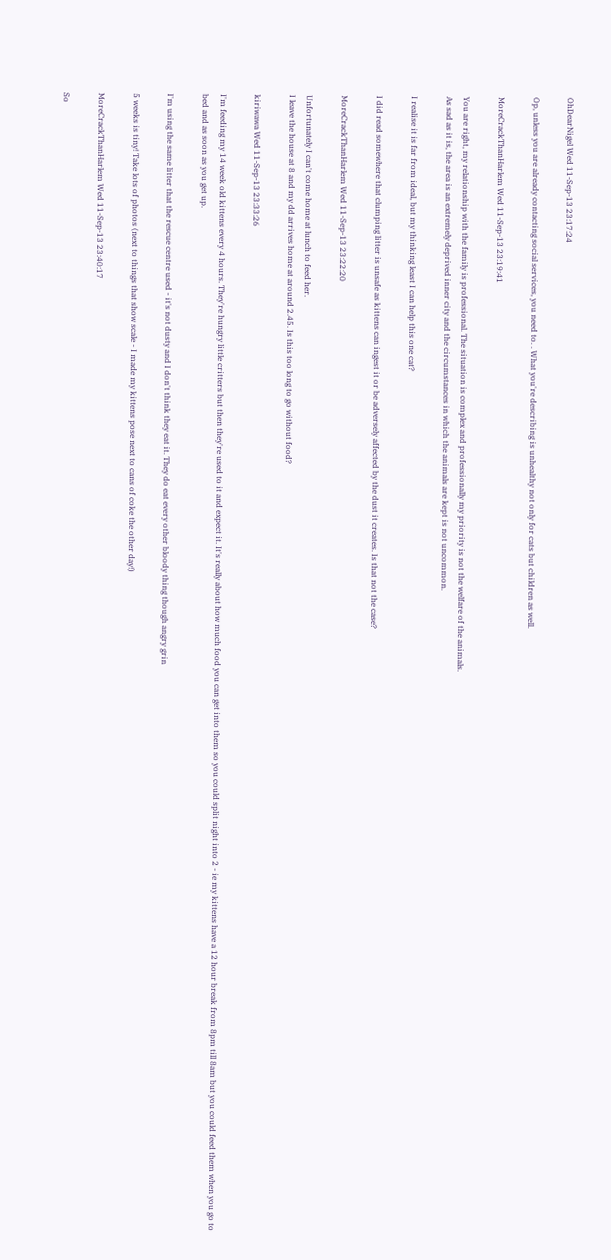OhDearNigel Wed 11-Sep-13 23:17:24

Op, unless you are already contacting social services, you need to. . What you're describing is unhealthy not only for cats but children as well.

MoreCrackThanHarlem Wed 11-Sep-13 23:19:41

You are right, my relationship with the family is professional. The situation is complex and professionally my priority is not the welfare of the animals.
As sad as it is, the area is an extremely deprived inner city and the circumstances in which the animals are kept is not uncommon.

I realise it is far from ideal, but my thinking least I can help this one cat?

I did read somewhere that clumping litter is unsafe as kittens can ingest it or be adversely affected by the dust it creates. Is that not the case?

MoreCrackThanHarlem Wed 11-Sep-13 23:22:20

Unfortunately I can't come home at lunch to feed her.
I leave the house at 8 and my dd arrives home at around 2.45. Is this too long to go without food?

kiriwawa Wed 11-Sep-13 23:33:26

I'm feeding my 14 week old kittens every 4 hours. They're hungry little critters but then they're used to it and expect it. It's really about how much food you can get into them so you could split night into 2 - ie my kittens have a 12 hour break from 8pm till 8am but you could feed them when you go to bed and as soon as you get up.

I'm using the same litter that the rescue centre used - it's not dusty and I don't think they eat it. They do eat every other bloody thing though angry grin

5 weeks is tiny! Take lots of photos (next to things that show scale - I made my kittens pose next to cans of coke the other day!)

MoreCrackThanHarlem Wed 11-Sep-13 23:40:17

So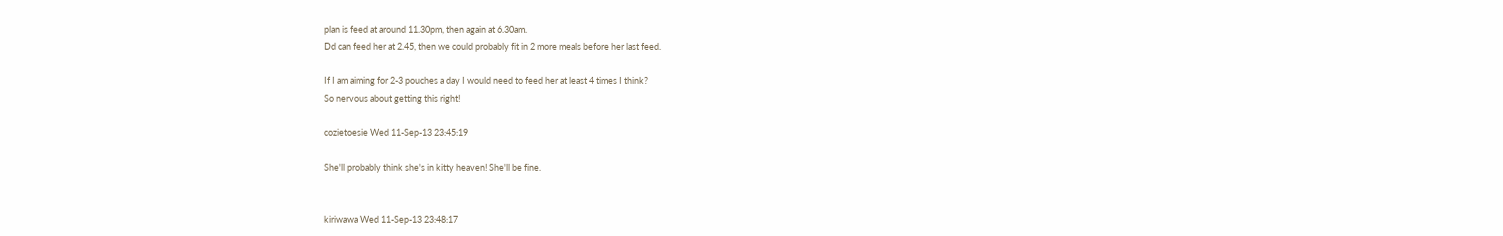plan is feed at around 11.30pm, then again at 6.30am.
Dd can feed her at 2.45, then we could probably fit in 2 more meals before her last feed.

If I am aiming for 2-3 pouches a day I would need to feed her at least 4 times I think?
So nervous about getting this right!

cozietoesie Wed 11-Sep-13 23:45:19

She'll probably think she's in kitty heaven! She'll be fine.


kiriwawa Wed 11-Sep-13 23:48:17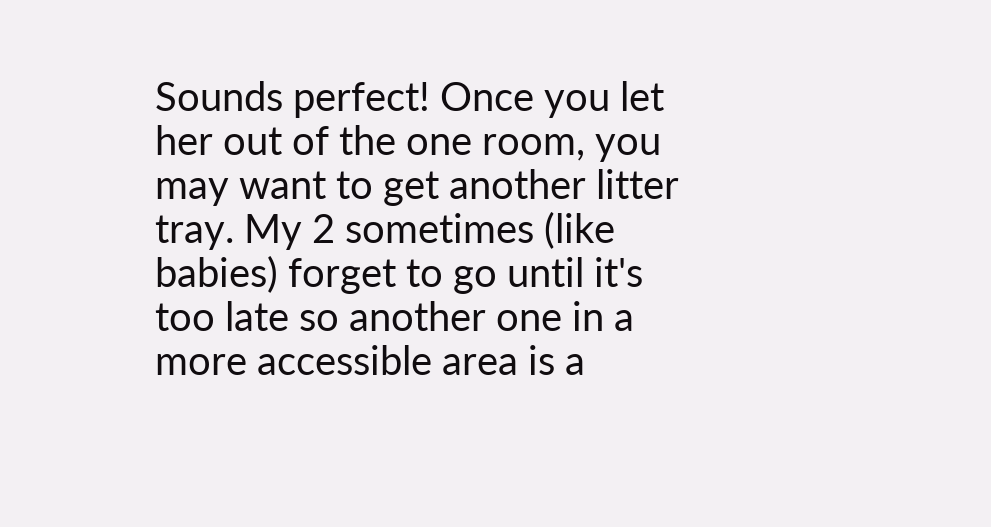Sounds perfect! Once you let her out of the one room, you may want to get another litter tray. My 2 sometimes (like babies) forget to go until it's too late so another one in a more accessible area is a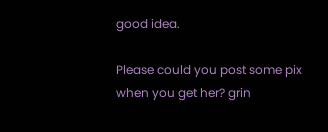good idea.

Please could you post some pix when you get her? grin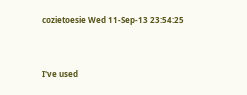cozietoesie Wed 11-Sep-13 23:54:25


I've used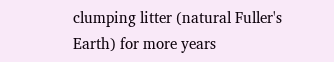clumping litter (natural Fuller's Earth) for more years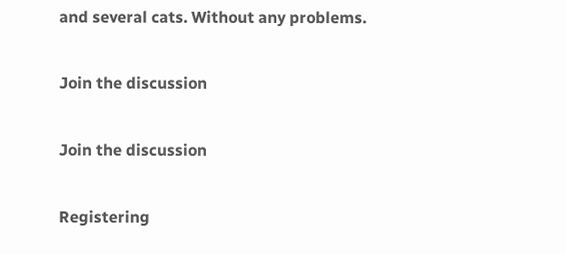and several cats. Without any problems.

Join the discussion

Join the discussion

Registering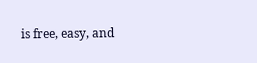is free, easy, and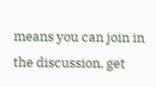means you can join in the discussion, get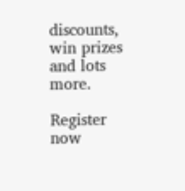discounts, win prizes and lots more.

Register now